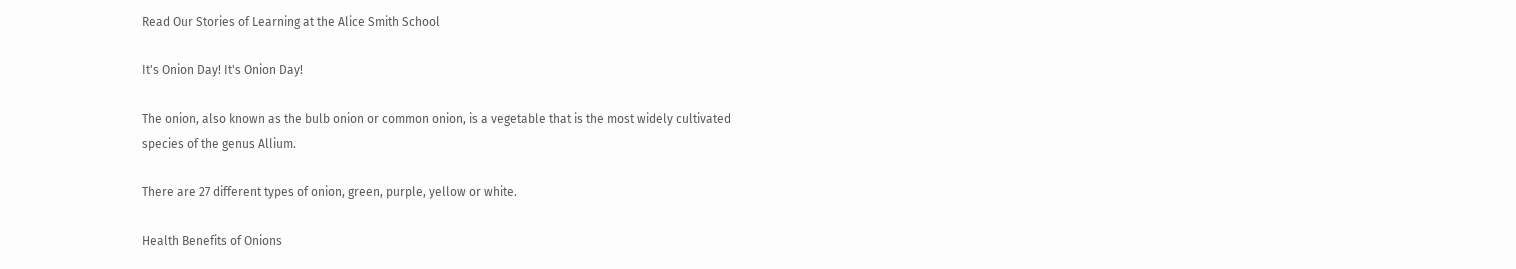Read Our Stories of Learning at the Alice Smith School

It's Onion Day! It's Onion Day!

The onion, also known as the bulb onion or common onion, is a vegetable that is the most widely cultivated species of the genus Allium.

There are 27 different types of onion, green, purple, yellow or white.

Health Benefits of Onions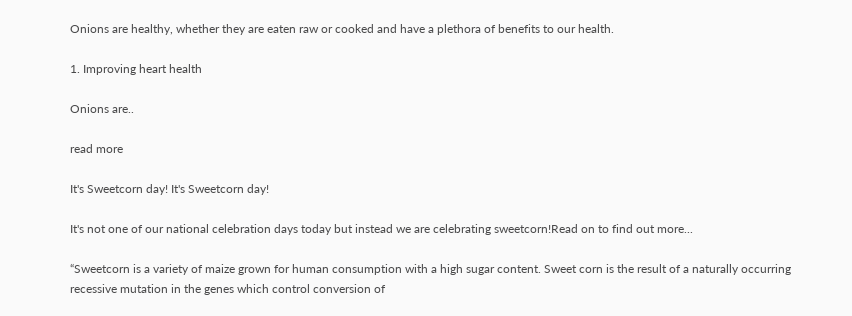Onions are healthy, whether they are eaten raw or cooked and have a plethora of benefits to our health.

1. Improving heart health

Onions are..

read more

It's Sweetcorn day! It's Sweetcorn day!

It's not one of our national celebration days today but instead we are celebrating sweetcorn!Read on to find out more...

“Sweetcorn is a variety of maize grown for human consumption with a high sugar content. Sweet corn is the result of a naturally occurring recessive mutation in the genes which control conversion of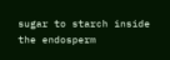sugar to starch inside the endosperm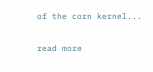of the corn kernel...

read more